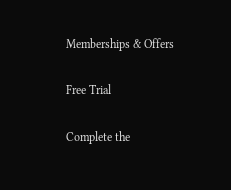Memberships & Offers

Free Trial

Complete the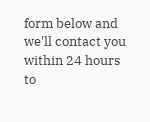form below and we'll contact you within 24 hours to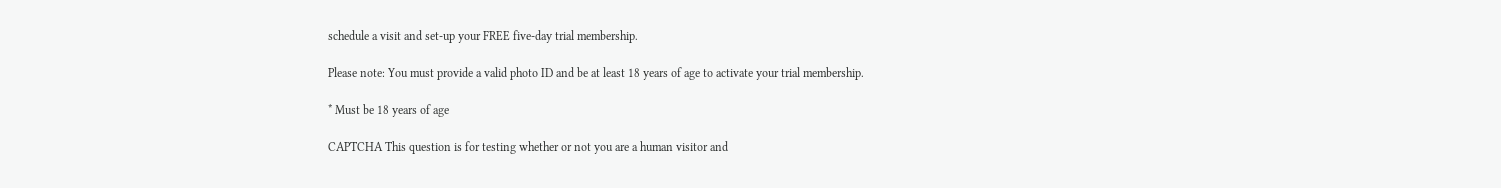schedule a visit and set-up your FREE five-day trial membership.

Please note: You must provide a valid photo ID and be at least 18 years of age to activate your trial membership.

* Must be 18 years of age

CAPTCHA This question is for testing whether or not you are a human visitor and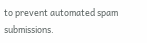to prevent automated spam submissions.